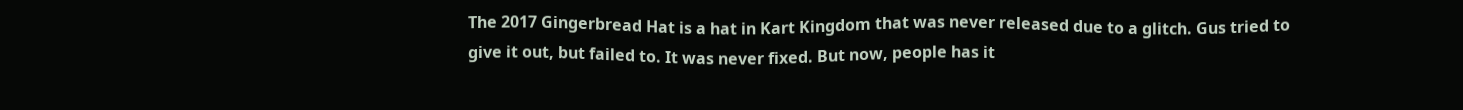The 2017 Gingerbread Hat is a hat in Kart Kingdom that was never released due to a glitch. Gus tried to give it out, but failed to. It was never fixed. But now, people has it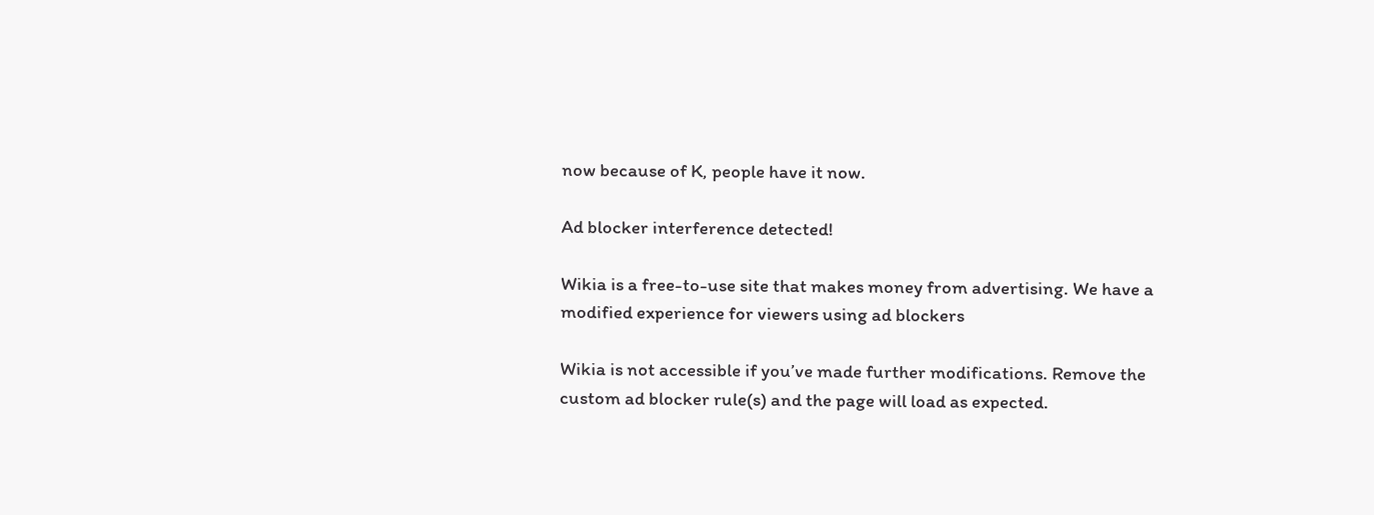now because of K, people have it now.

Ad blocker interference detected!

Wikia is a free-to-use site that makes money from advertising. We have a modified experience for viewers using ad blockers

Wikia is not accessible if you’ve made further modifications. Remove the custom ad blocker rule(s) and the page will load as expected.